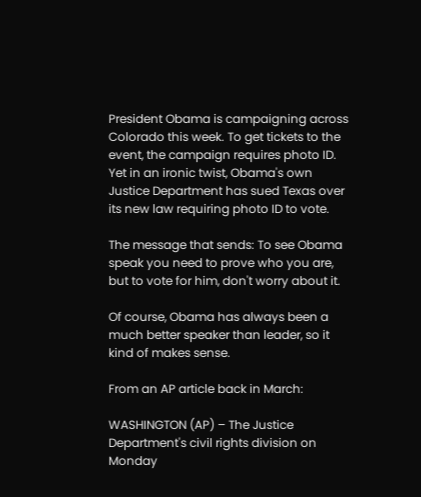President Obama is campaigning across Colorado this week. To get tickets to the event, the campaign requires photo ID. Yet in an ironic twist, Obama's own Justice Department has sued Texas over its new law requiring photo ID to vote.

The message that sends: To see Obama speak you need to prove who you are, but to vote for him, don't worry about it.

Of course, Obama has always been a much better speaker than leader, so it kind of makes sense.

From an AP article back in March:

WASHINGTON (AP) – The Justice Department's civil rights division on Monday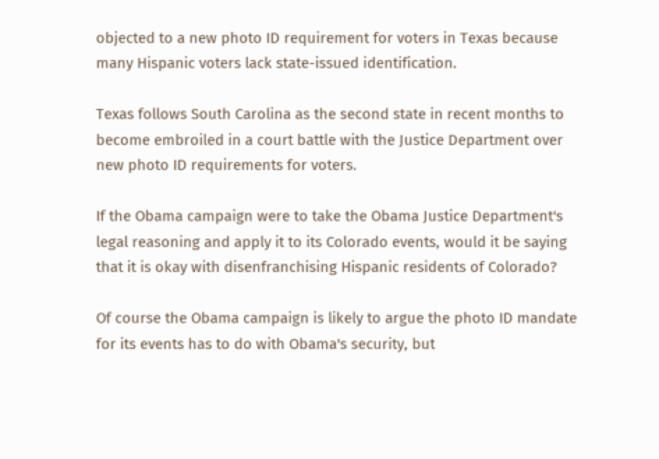objected to a new photo ID requirement for voters in Texas because many Hispanic voters lack state-issued identification.

Texas follows South Carolina as the second state in recent months to become embroiled in a court battle with the Justice Department over new photo ID requirements for voters.

If the Obama campaign were to take the Obama Justice Department's legal reasoning and apply it to its Colorado events, would it be saying that it is okay with disenfranchising Hispanic residents of Colorado?

Of course the Obama campaign is likely to argue the photo ID mandate for its events has to do with Obama's security, but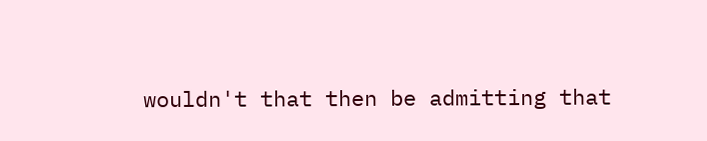wouldn't that then be admitting that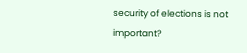security of elections is not important?